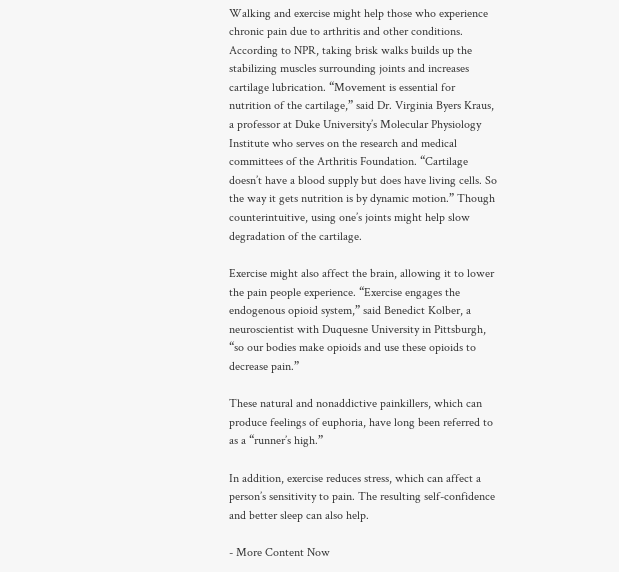Walking and exercise might help those who experience chronic pain due to arthritis and other conditions. According to NPR, taking brisk walks builds up the stabilizing muscles surrounding joints and increases cartilage lubrication. “Movement is essential for nutrition of the cartilage,” said Dr. Virginia Byers Kraus, a professor at Duke University’s Molecular Physiology Institute who serves on the research and medical committees of the Arthritis Foundation. “Cartilage doesn’t have a blood supply but does have living cells. So the way it gets nutrition is by dynamic motion.” Though counterintuitive, using one’s joints might help slow degradation of the cartilage.

Exercise might also affect the brain, allowing it to lower the pain people experience. “Exercise engages the endogenous opioid system,” said Benedict Kolber, a neuroscientist with Duquesne University in Pittsburgh, “so our bodies make opioids and use these opioids to decrease pain.”

These natural and nonaddictive painkillers, which can produce feelings of euphoria, have long been referred to as a “runner’s high.”

In addition, exercise reduces stress, which can affect a person’s sensitivity to pain. The resulting self-confidence and better sleep can also help.

- More Content Now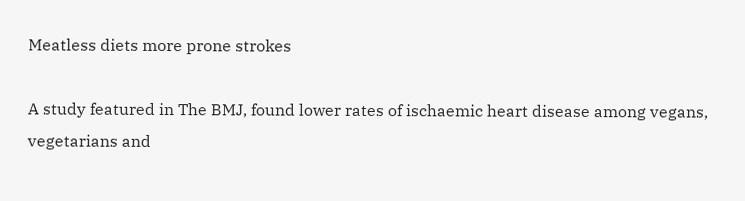Meatless diets more prone strokes

A study featured in The BMJ, found lower rates of ischaemic heart disease among vegans, vegetarians and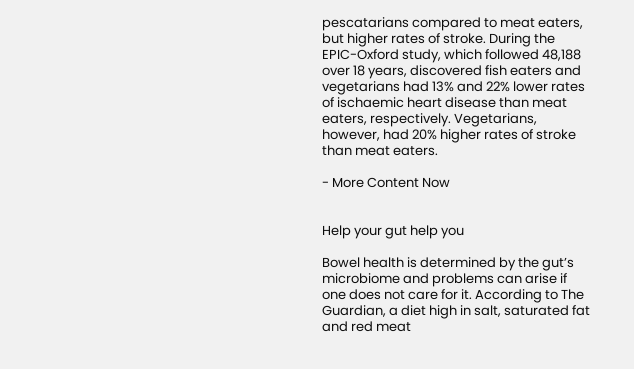pescatarians compared to meat eaters, but higher rates of stroke. During the EPIC-Oxford study, which followed 48,188 over 18 years, discovered fish eaters and vegetarians had 13% and 22% lower rates of ischaemic heart disease than meat eaters, respectively. Vegetarians, however, had 20% higher rates of stroke than meat eaters.

- More Content Now


Help your gut help you

Bowel health is determined by the gut’s microbiome and problems can arise if one does not care for it. According to The Guardian, a diet high in salt, saturated fat and red meat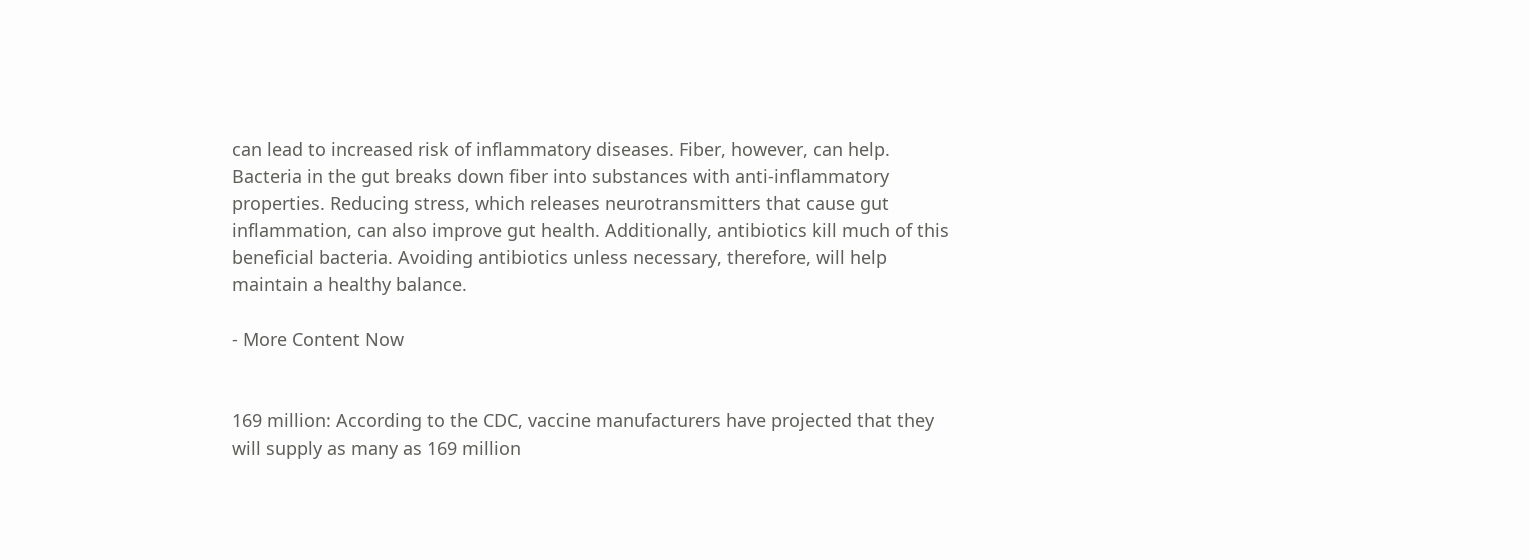can lead to increased risk of inflammatory diseases. Fiber, however, can help. Bacteria in the gut breaks down fiber into substances with anti-inflammatory properties. Reducing stress, which releases neurotransmitters that cause gut inflammation, can also improve gut health. Additionally, antibiotics kill much of this beneficial bacteria. Avoiding antibiotics unless necessary, therefore, will help maintain a healthy balance.

- More Content Now


169 million: According to the CDC, vaccine manufacturers have projected that they will supply as many as 169 million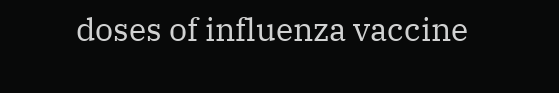doses of influenza vaccine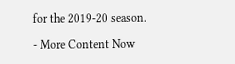for the 2019-20 season.

- More Content Now